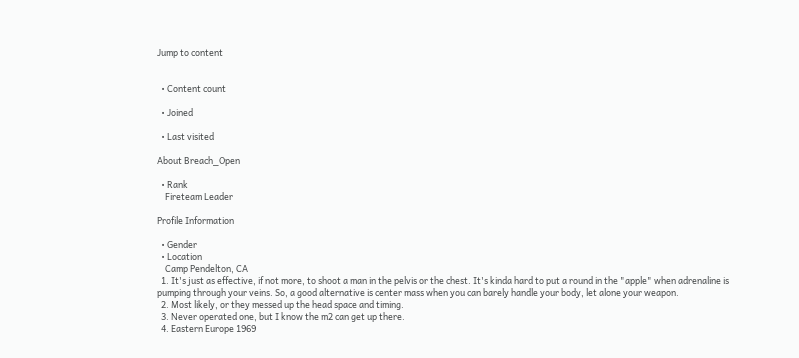Jump to content


  • Content count

  • Joined

  • Last visited

About Breach_Open

  • Rank
    Fireteam Leader

Profile Information

  • Gender
  • Location
    Camp Pendelton, CA
  1. It's just as effective, if not more, to shoot a man in the pelvis or the chest. It's kinda hard to put a round in the "apple" when adrenaline is pumping through your veins. So, a good alternative is center mass when you can barely handle your body, let alone your weapon.
  2. Most likely, or they messed up the head space and timing.
  3. Never operated one, but I know the m2 can get up there.
  4. Eastern Europe 1969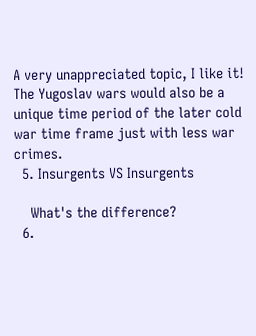A very unappreciated topic, I like it! The Yugoslav wars would also be a unique time period of the later cold war time frame just with less war crimes.
  5. Insurgents VS Insurgents

    What's the difference?
  6.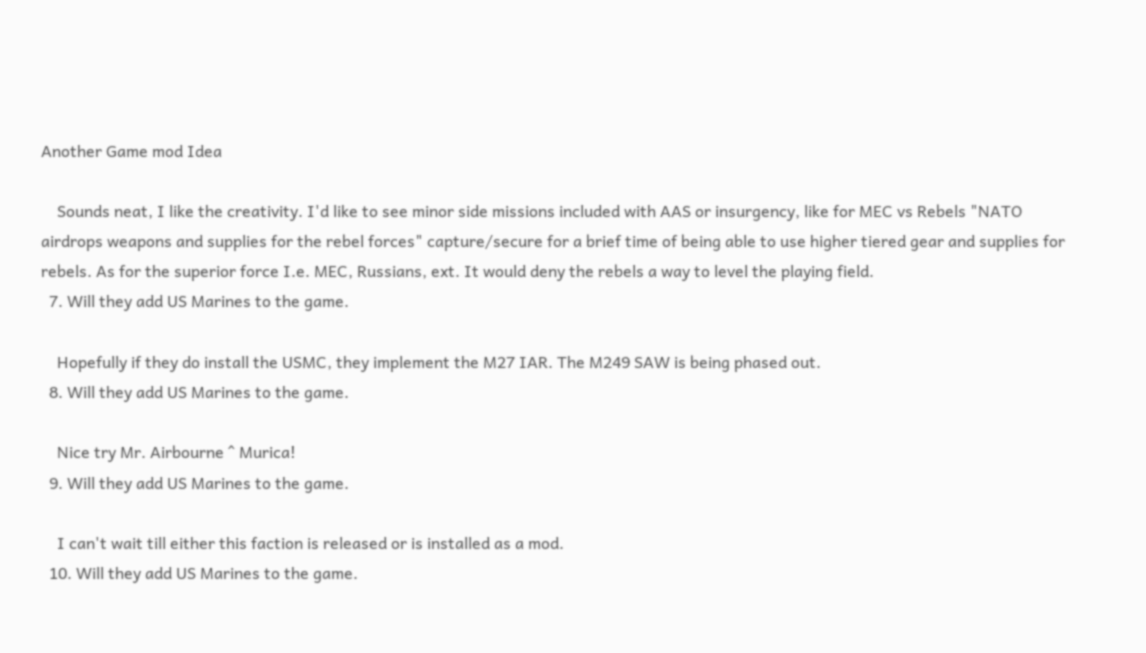Another Game mod Idea

    Sounds neat, I like the creativity. I'd like to see minor side missions included with AAS or insurgency, like for MEC vs Rebels "NATO airdrops weapons and supplies for the rebel forces" capture/secure for a brief time of being able to use higher tiered gear and supplies for rebels. As for the superior force I.e. MEC, Russians, ext. It would deny the rebels a way to level the playing field.
  7. Will they add US Marines to the game.

    Hopefully if they do install the USMC, they implement the M27 IAR. The M249 SAW is being phased out.
  8. Will they add US Marines to the game.

    Nice try Mr. Airbourne ^ Murica!
  9. Will they add US Marines to the game.

    I can't wait till either this faction is released or is installed as a mod.
  10. Will they add US Marines to the game.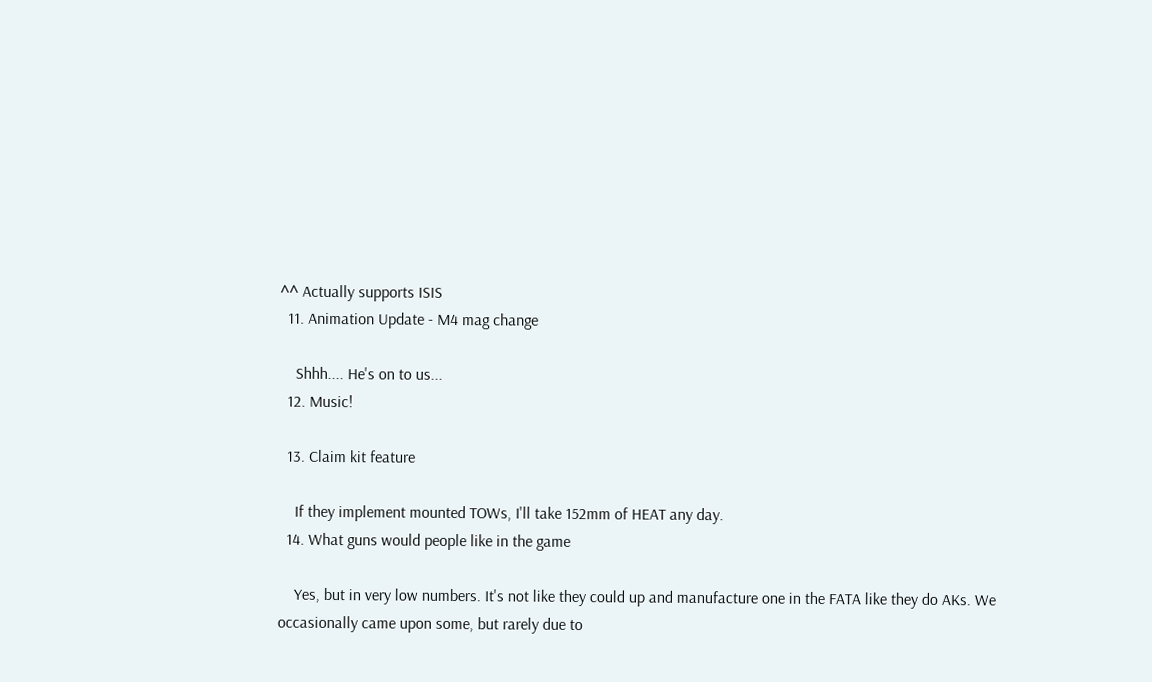^^ Actually supports ISIS
  11. Animation Update - M4 mag change

    Shhh.... He's on to us...
  12. Music!

  13. Claim kit feature

    If they implement mounted TOWs, I'll take 152mm of HEAT any day.
  14. What guns would people like in the game

    Yes, but in very low numbers. It's not like they could up and manufacture one in the FATA like they do AKs. We occasionally came upon some, but rarely due to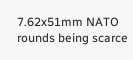7.62x51mm NATO rounds being scarce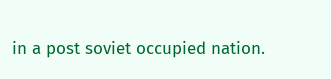in a post soviet occupied nation.